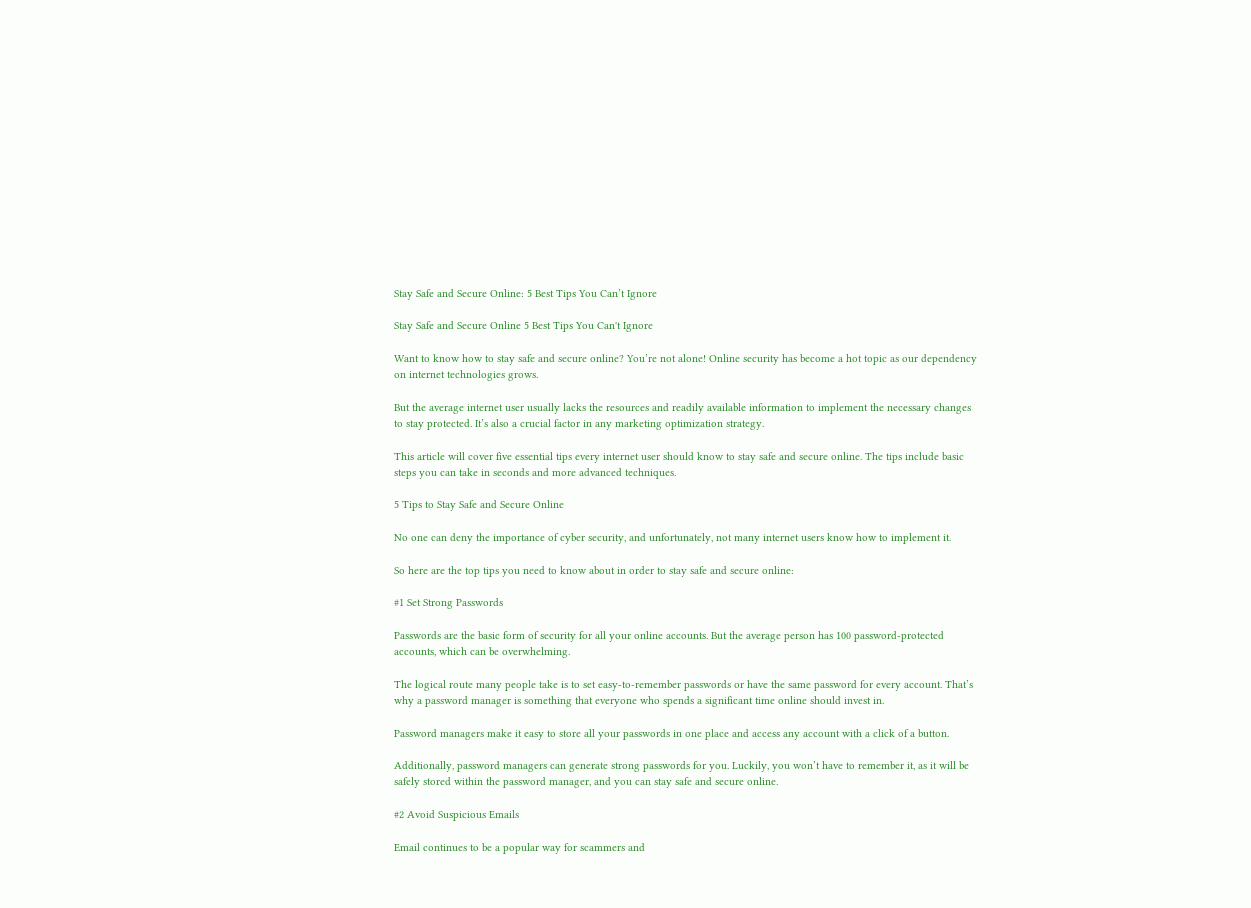Stay Safe and Secure Online: 5 Best Tips You Can’t Ignore

Stay Safe and Secure Online 5 Best Tips You Can't Ignore

Want to know how to stay safe and secure online? You’re not alone! Online security has become a hot topic as our dependency on internet technologies grows.

But the average internet user usually lacks the resources and readily available information to implement the necessary changes to stay protected. It’s also a crucial factor in any marketing optimization strategy.

This article will cover five essential tips every internet user should know to stay safe and secure online. The tips include basic steps you can take in seconds and more advanced techniques.

5 Tips to Stay Safe and Secure Online

No one can deny the importance of cyber security, and unfortunately, not many internet users know how to implement it.

So here are the top tips you need to know about in order to stay safe and secure online:

#1 Set Strong Passwords

Passwords are the basic form of security for all your online accounts. But the average person has 100 password-protected accounts, which can be overwhelming.

The logical route many people take is to set easy-to-remember passwords or have the same password for every account. That’s why a password manager is something that everyone who spends a significant time online should invest in.

Password managers make it easy to store all your passwords in one place and access any account with a click of a button.

Additionally, password managers can generate strong passwords for you. Luckily, you won’t have to remember it, as it will be safely stored within the password manager, and you can stay safe and secure online.

#2 Avoid Suspicious Emails

Email continues to be a popular way for scammers and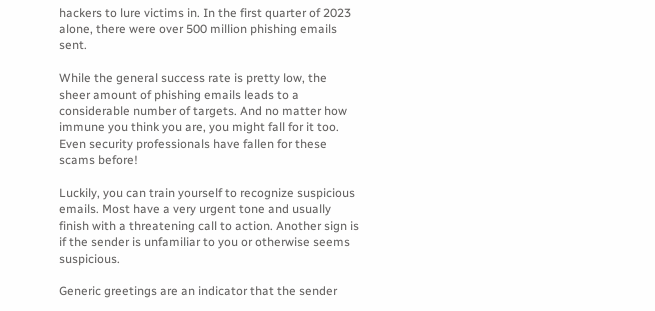hackers to lure victims in. In the first quarter of 2023 alone, there were over 500 million phishing emails sent.

While the general success rate is pretty low, the sheer amount of phishing emails leads to a considerable number of targets. And no matter how immune you think you are, you might fall for it too. Even security professionals have fallen for these scams before!

Luckily, you can train yourself to recognize suspicious emails. Most have a very urgent tone and usually finish with a threatening call to action. Another sign is if the sender is unfamiliar to you or otherwise seems suspicious.

Generic greetings are an indicator that the sender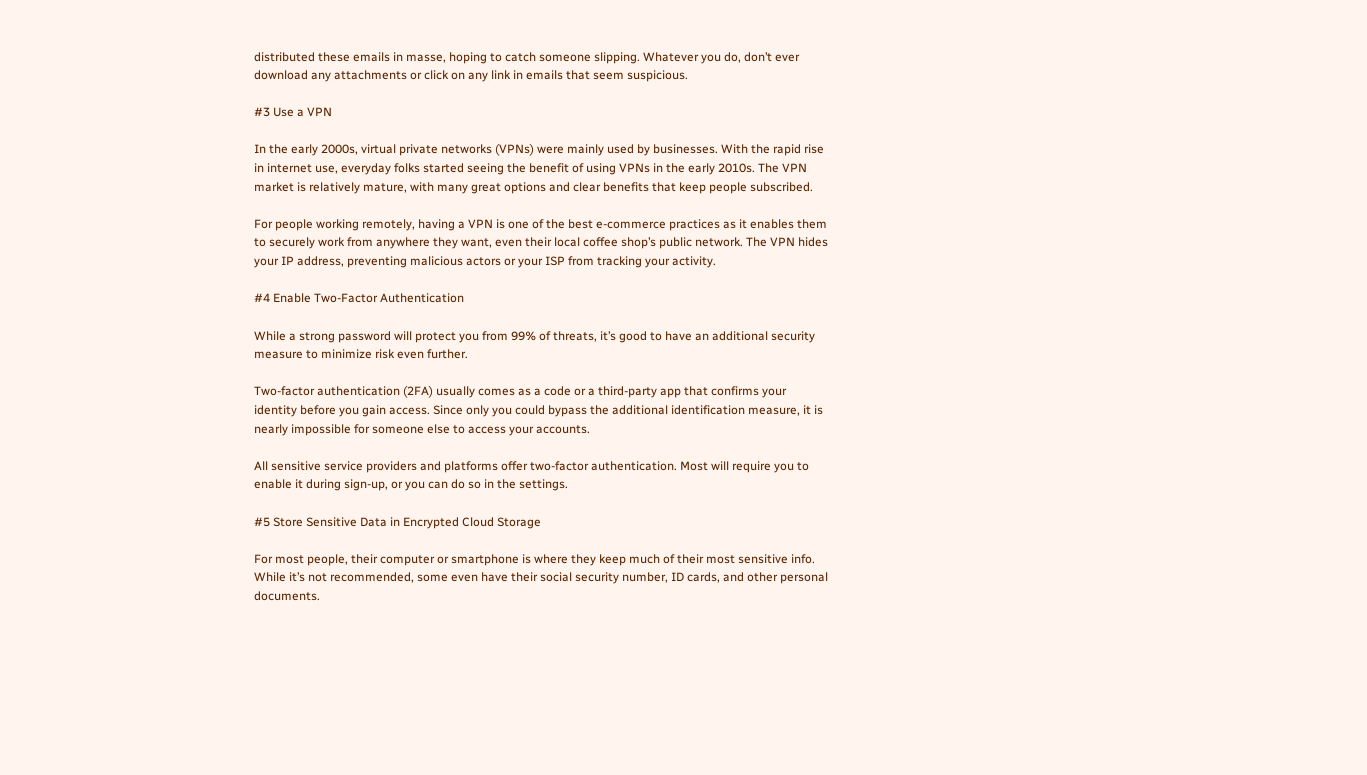distributed these emails in masse, hoping to catch someone slipping. Whatever you do, don’t ever download any attachments or click on any link in emails that seem suspicious.

#3 Use a VPN

In the early 2000s, virtual private networks (VPNs) were mainly used by businesses. With the rapid rise in internet use, everyday folks started seeing the benefit of using VPNs in the early 2010s. The VPN market is relatively mature, with many great options and clear benefits that keep people subscribed.

For people working remotely, having a VPN is one of the best e-commerce practices as it enables them to securely work from anywhere they want, even their local coffee shop’s public network. The VPN hides your IP address, preventing malicious actors or your ISP from tracking your activity.

#4 Enable Two-Factor Authentication

While a strong password will protect you from 99% of threats, it’s good to have an additional security measure to minimize risk even further.

Two-factor authentication (2FA) usually comes as a code or a third-party app that confirms your identity before you gain access. Since only you could bypass the additional identification measure, it is nearly impossible for someone else to access your accounts.

All sensitive service providers and platforms offer two-factor authentication. Most will require you to enable it during sign-up, or you can do so in the settings.

#5 Store Sensitive Data in Encrypted Cloud Storage

For most people, their computer or smartphone is where they keep much of their most sensitive info. While it’s not recommended, some even have their social security number, ID cards, and other personal documents.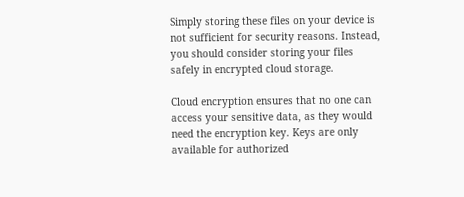Simply storing these files on your device is not sufficient for security reasons. Instead, you should consider storing your files safely in encrypted cloud storage.

Cloud encryption ensures that no one can access your sensitive data, as they would need the encryption key. Keys are only available for authorized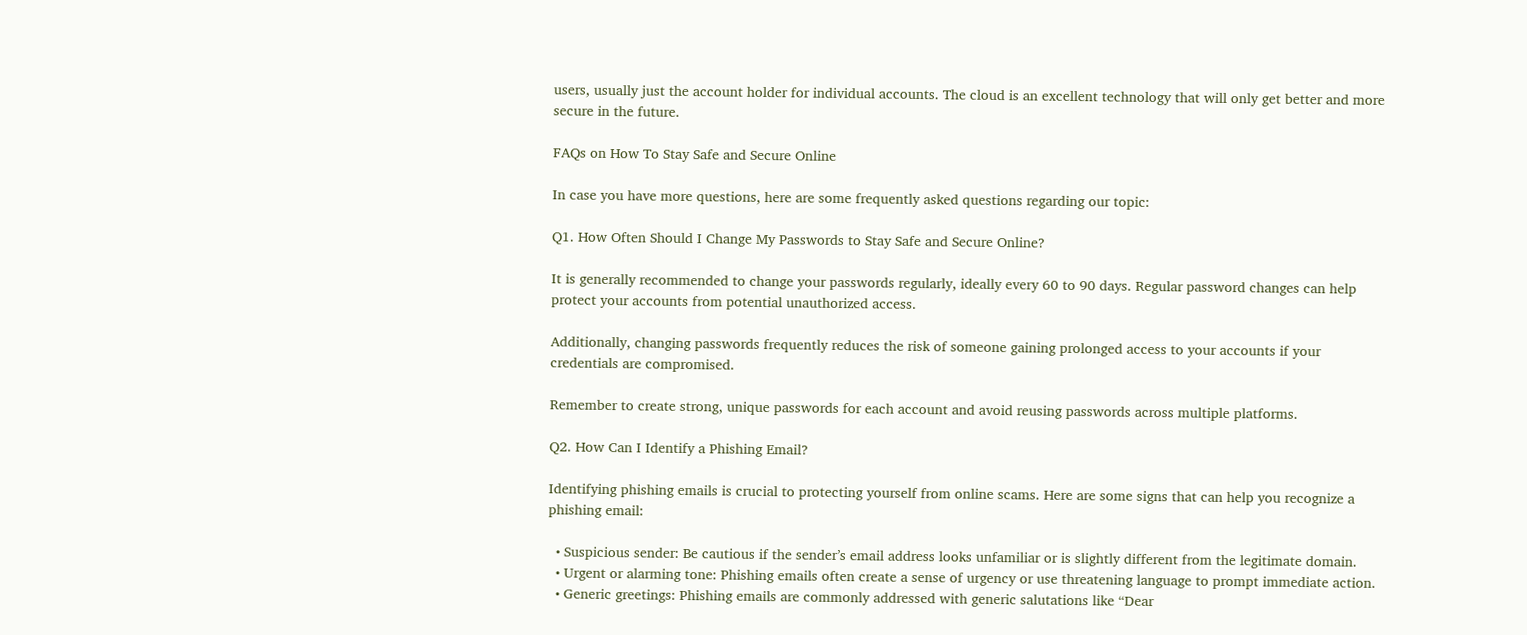users, usually just the account holder for individual accounts. The cloud is an excellent technology that will only get better and more secure in the future.

FAQs on How To Stay Safe and Secure Online

In case you have more questions, here are some frequently asked questions regarding our topic:

Q1. How Often Should I Change My Passwords to Stay Safe and Secure Online?

It is generally recommended to change your passwords regularly, ideally every 60 to 90 days. Regular password changes can help protect your accounts from potential unauthorized access.

Additionally, changing passwords frequently reduces the risk of someone gaining prolonged access to your accounts if your credentials are compromised.

Remember to create strong, unique passwords for each account and avoid reusing passwords across multiple platforms.

Q2. How Can I Identify a Phishing Email?

Identifying phishing emails is crucial to protecting yourself from online scams. Here are some signs that can help you recognize a phishing email:

  • Suspicious sender: Be cautious if the sender’s email address looks unfamiliar or is slightly different from the legitimate domain.
  • Urgent or alarming tone: Phishing emails often create a sense of urgency or use threatening language to prompt immediate action.
  • Generic greetings: Phishing emails are commonly addressed with generic salutations like “Dear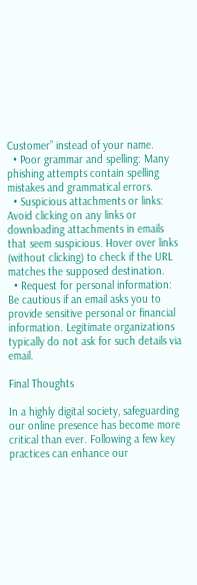Customer” instead of your name.
  • Poor grammar and spelling: Many phishing attempts contain spelling mistakes and grammatical errors.
  • Suspicious attachments or links: Avoid clicking on any links or downloading attachments in emails that seem suspicious. Hover over links (without clicking) to check if the URL matches the supposed destination.
  • Request for personal information: Be cautious if an email asks you to provide sensitive personal or financial information. Legitimate organizations typically do not ask for such details via email.

Final Thoughts

In a highly digital society, safeguarding our online presence has become more critical than ever. Following a few key practices can enhance our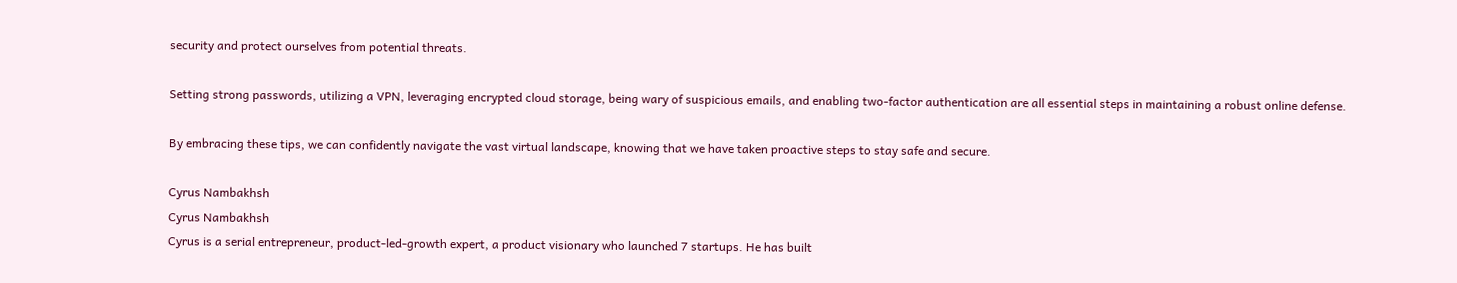security and protect ourselves from potential threats.

Setting strong passwords, utilizing a VPN, leveraging encrypted cloud storage, being wary of suspicious emails, and enabling two-factor authentication are all essential steps in maintaining a robust online defense.

By embracing these tips, we can confidently navigate the vast virtual landscape, knowing that we have taken proactive steps to stay safe and secure.

Cyrus Nambakhsh
Cyrus Nambakhsh
Cyrus is a serial entrepreneur, product-led-growth expert, a product visionary who launched 7 startups. He has built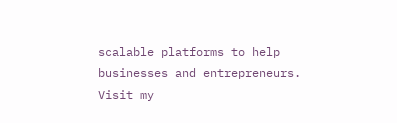scalable platforms to help businesses and entrepreneurs. Visit my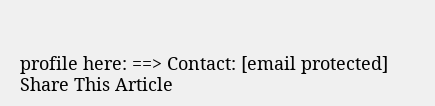profile here: ==> Contact: [email protected]
Share This Article